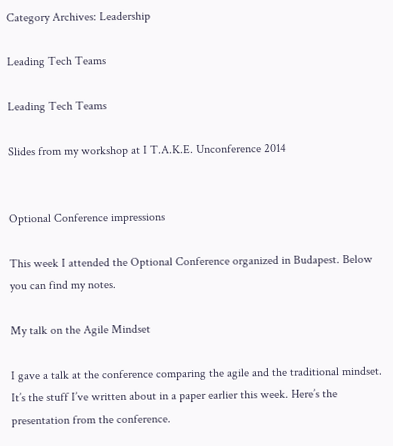Category Archives: Leadership

Leading Tech Teams

Leading Tech Teams

Slides from my workshop at I T.A.K.E. Unconference 2014


Optional Conference impressions

This week I attended the Optional Conference organized in Budapest. Below you can find my notes.

My talk on the Agile Mindset

I gave a talk at the conference comparing the agile and the traditional mindset. It’s the stuff I’ve written about in a paper earlier this week. Here’s the presentation from the conference.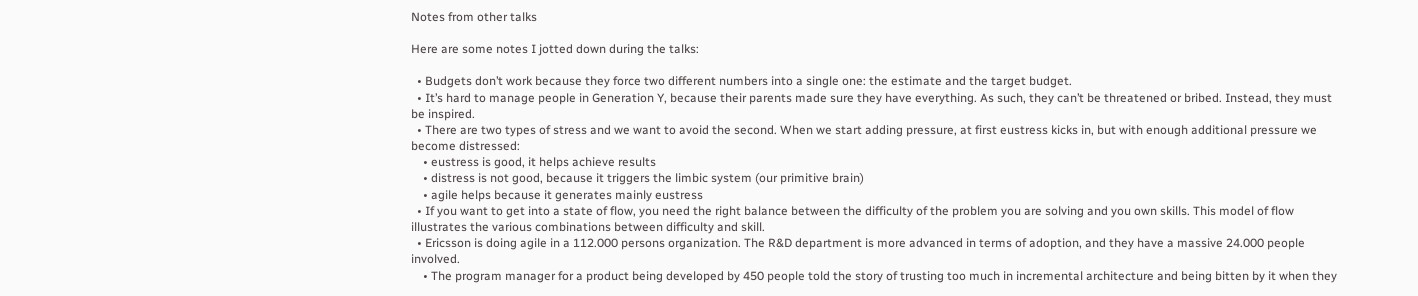Notes from other talks

Here are some notes I jotted down during the talks:

  • Budgets don’t work because they force two different numbers into a single one: the estimate and the target budget.
  • It’s hard to manage people in Generation Y, because their parents made sure they have everything. As such, they can’t be threatened or bribed. Instead, they must be inspired.
  • There are two types of stress and we want to avoid the second. When we start adding pressure, at first eustress kicks in, but with enough additional pressure we become distressed:
    • eustress is good, it helps achieve results
    • distress is not good, because it triggers the limbic system (our primitive brain)
    • agile helps because it generates mainly eustress
  • If you want to get into a state of flow, you need the right balance between the difficulty of the problem you are solving and you own skills. This model of flow illustrates the various combinations between difficulty and skill.
  • Ericsson is doing agile in a 112.000 persons organization. The R&D department is more advanced in terms of adoption, and they have a massive 24.000 people involved.
    • The program manager for a product being developed by 450 people told the story of trusting too much in incremental architecture and being bitten by it when they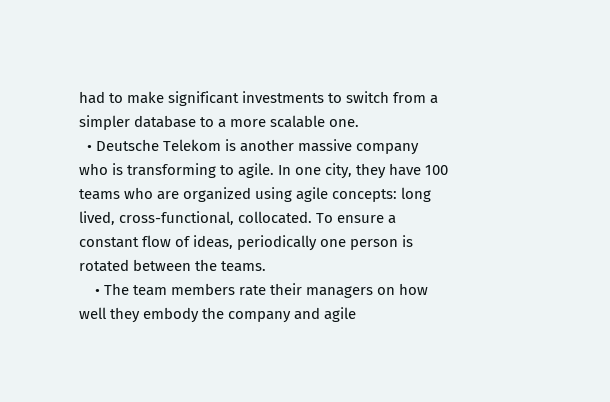had to make significant investments to switch from a simpler database to a more scalable one.
  • Deutsche Telekom is another massive company who is transforming to agile. In one city, they have 100 teams who are organized using agile concepts: long lived, cross-functional, collocated. To ensure a constant flow of ideas, periodically one person is rotated between the teams.
    • The team members rate their managers on how well they embody the company and agile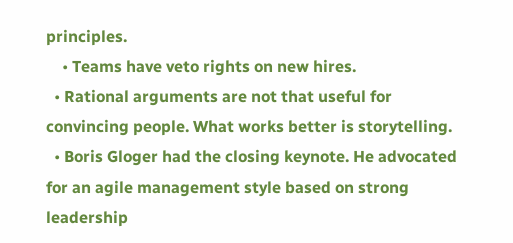principles.
    • Teams have veto rights on new hires.
  • Rational arguments are not that useful for convincing people. What works better is storytelling.
  • Boris Gloger had the closing keynote. He advocated for an agile management style based on strong leadership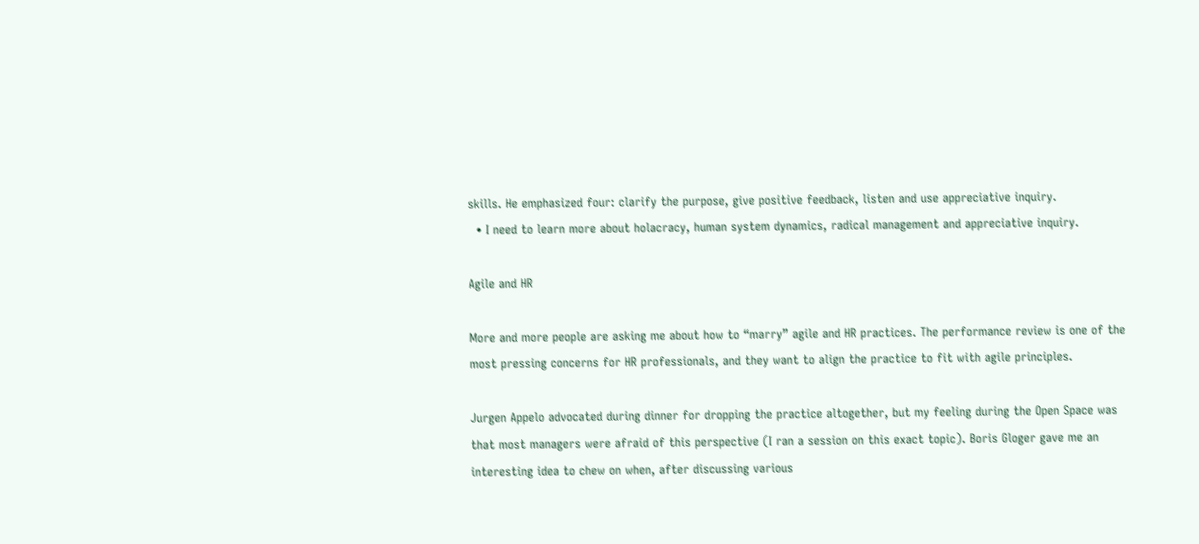skills. He emphasized four: clarify the purpose, give positive feedback, listen and use appreciative inquiry.
  • I need to learn more about holacracy, human system dynamics, radical management and appreciative inquiry.

Agile and HR

More and more people are asking me about how to “marry” agile and HR practices. The performance review is one of the most pressing concerns for HR professionals, and they want to align the practice to fit with agile principles.

Jurgen Appelo advocated during dinner for dropping the practice altogether, but my feeling during the Open Space was that most managers were afraid of this perspective (I ran a session on this exact topic). Boris Gloger gave me an interesting idea to chew on when, after discussing various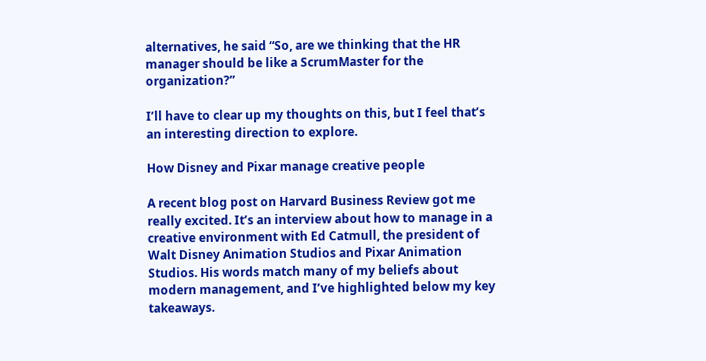alternatives, he said “So, are we thinking that the HR manager should be like a ScrumMaster for the organization?”

I’ll have to clear up my thoughts on this, but I feel that’s an interesting direction to explore.

How Disney and Pixar manage creative people

A recent blog post on Harvard Business Review got me really excited. It’s an interview about how to manage in a creative environment with Ed Catmull, the president of Walt Disney Animation Studios and Pixar Animation Studios. His words match many of my beliefs about modern management, and I’ve highlighted below my key takeaways.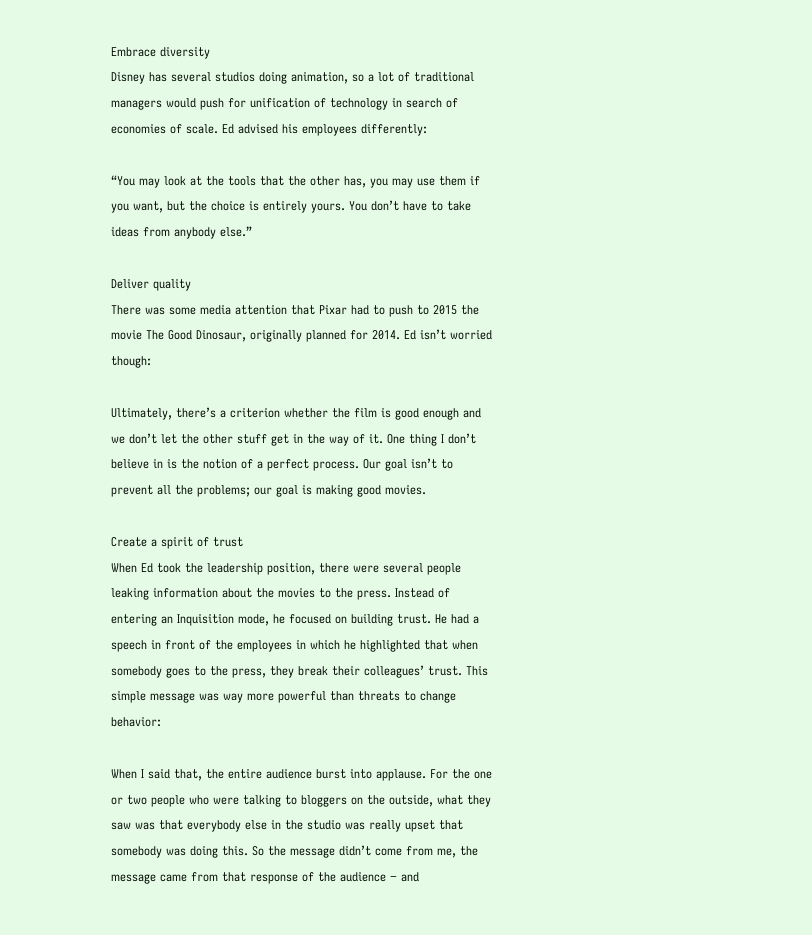Embrace diversity
Disney has several studios doing animation, so a lot of traditional managers would push for unification of technology in search of economies of scale. Ed advised his employees differently:

“You may look at the tools that the other has, you may use them if you want, but the choice is entirely yours. You don’t have to take ideas from anybody else.”

Deliver quality
There was some media attention that Pixar had to push to 2015 the movie The Good Dinosaur, originally planned for 2014. Ed isn’t worried though:

Ultimately, there’s a criterion whether the film is good enough and we don’t let the other stuff get in the way of it. One thing I don’t believe in is the notion of a perfect process. Our goal isn’t to prevent all the problems; our goal is making good movies.

Create a spirit of trust
When Ed took the leadership position, there were several people leaking information about the movies to the press. Instead of entering an Inquisition mode, he focused on building trust. He had a speech in front of the employees in which he highlighted that when somebody goes to the press, they break their colleagues’ trust. This simple message was way more powerful than threats to change behavior:

When I said that, the entire audience burst into applause. For the one or two people who were talking to bloggers on the outside, what they saw was that everybody else in the studio was really upset that somebody was doing this. So the message didn’t come from me, the message came from that response of the audience − and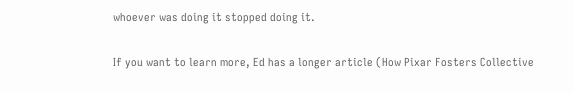whoever was doing it stopped doing it.

If you want to learn more, Ed has a longer article (How Pixar Fosters Collective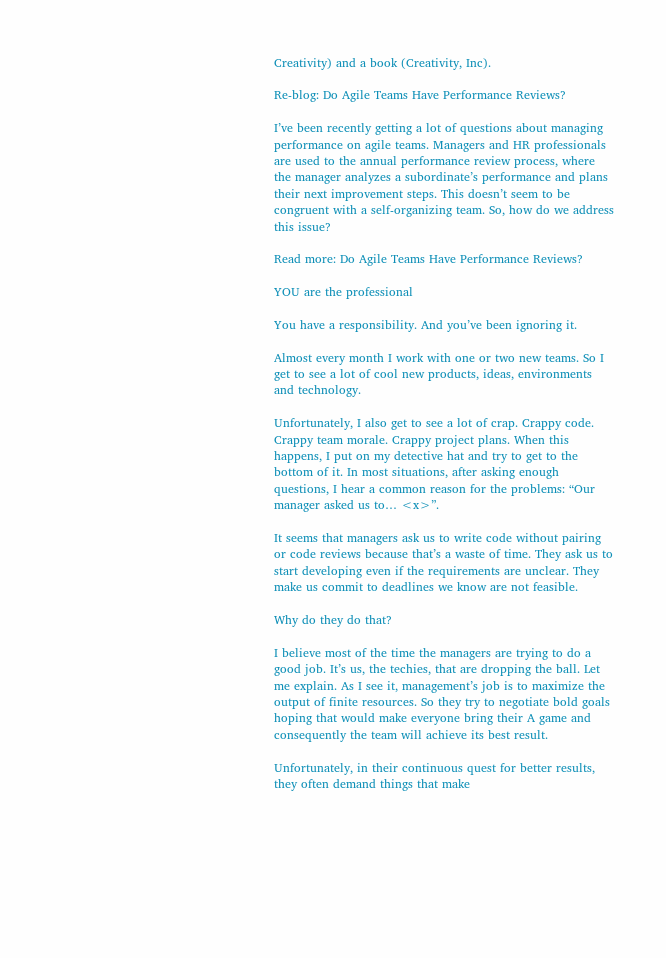Creativity) and a book (Creativity, Inc).

Re-blog: Do Agile Teams Have Performance Reviews?

I’ve been recently getting a lot of questions about managing performance on agile teams. Managers and HR professionals are used to the annual performance review process, where the manager analyzes a subordinate’s performance and plans their next improvement steps. This doesn’t seem to be congruent with a self-organizing team. So, how do we address this issue?

Read more: Do Agile Teams Have Performance Reviews?

YOU are the professional

You have a responsibility. And you’ve been ignoring it.

Almost every month I work with one or two new teams. So I get to see a lot of cool new products, ideas, environments and technology.

Unfortunately, I also get to see a lot of crap. Crappy code. Crappy team morale. Crappy project plans. When this happens, I put on my detective hat and try to get to the bottom of it. In most situations, after asking enough questions, I hear a common reason for the problems: “Our manager asked us to… <x>”.

It seems that managers ask us to write code without pairing or code reviews because that’s a waste of time. They ask us to start developing even if the requirements are unclear. They make us commit to deadlines we know are not feasible.

Why do they do that?

I believe most of the time the managers are trying to do a good job. It’s us, the techies, that are dropping the ball. Let me explain. As I see it, management’s job is to maximize the output of finite resources. So they try to negotiate bold goals hoping that would make everyone bring their A game and consequently the team will achieve its best result.

Unfortunately, in their continuous quest for better results, they often demand things that make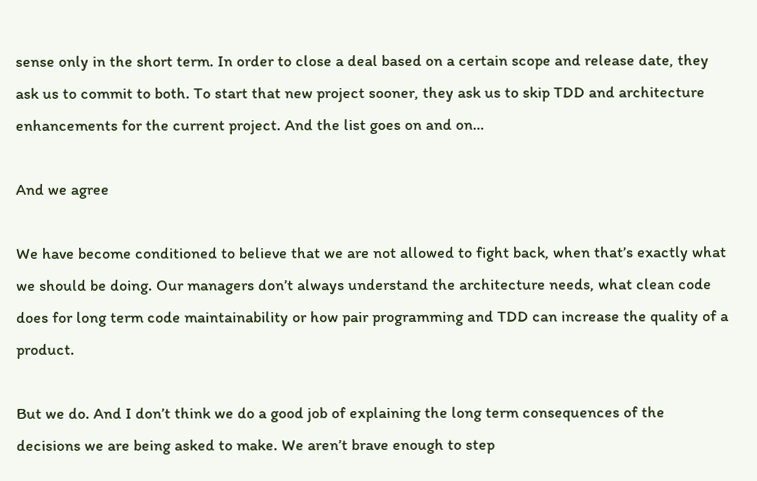sense only in the short term. In order to close a deal based on a certain scope and release date, they ask us to commit to both. To start that new project sooner, they ask us to skip TDD and architecture enhancements for the current project. And the list goes on and on…

And we agree

We have become conditioned to believe that we are not allowed to fight back, when that’s exactly what we should be doing. Our managers don’t always understand the architecture needs, what clean code does for long term code maintainability or how pair programming and TDD can increase the quality of a product.

But we do. And I don’t think we do a good job of explaining the long term consequences of the decisions we are being asked to make. We aren’t brave enough to step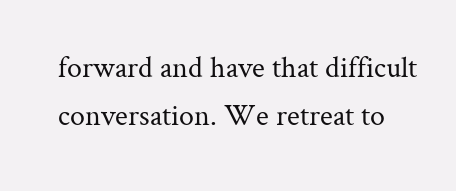forward and have that difficult conversation. We retreat to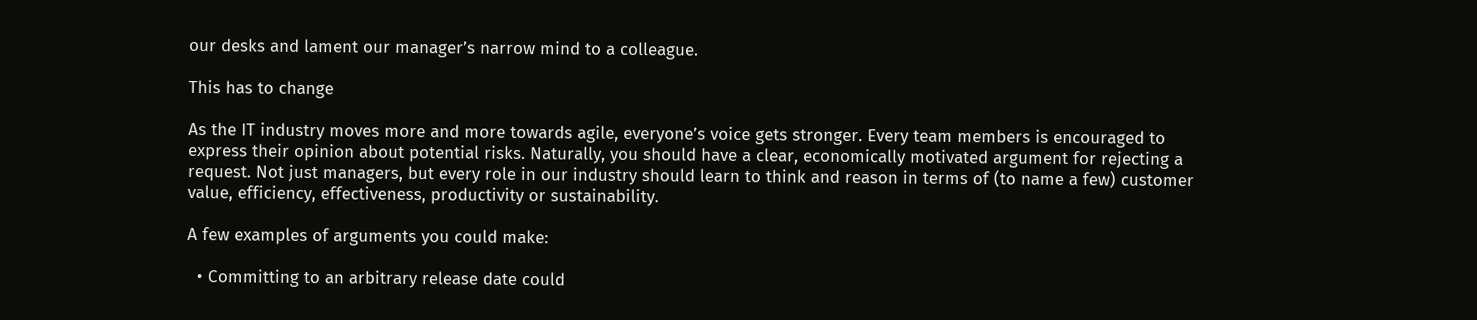our desks and lament our manager’s narrow mind to a colleague.

This has to change

As the IT industry moves more and more towards agile, everyone’s voice gets stronger. Every team members is encouraged to express their opinion about potential risks. Naturally, you should have a clear, economically motivated argument for rejecting a request. Not just managers, but every role in our industry should learn to think and reason in terms of (to name a few) customer value, efficiency, effectiveness, productivity or sustainability.

A few examples of arguments you could make:

  • Committing to an arbitrary release date could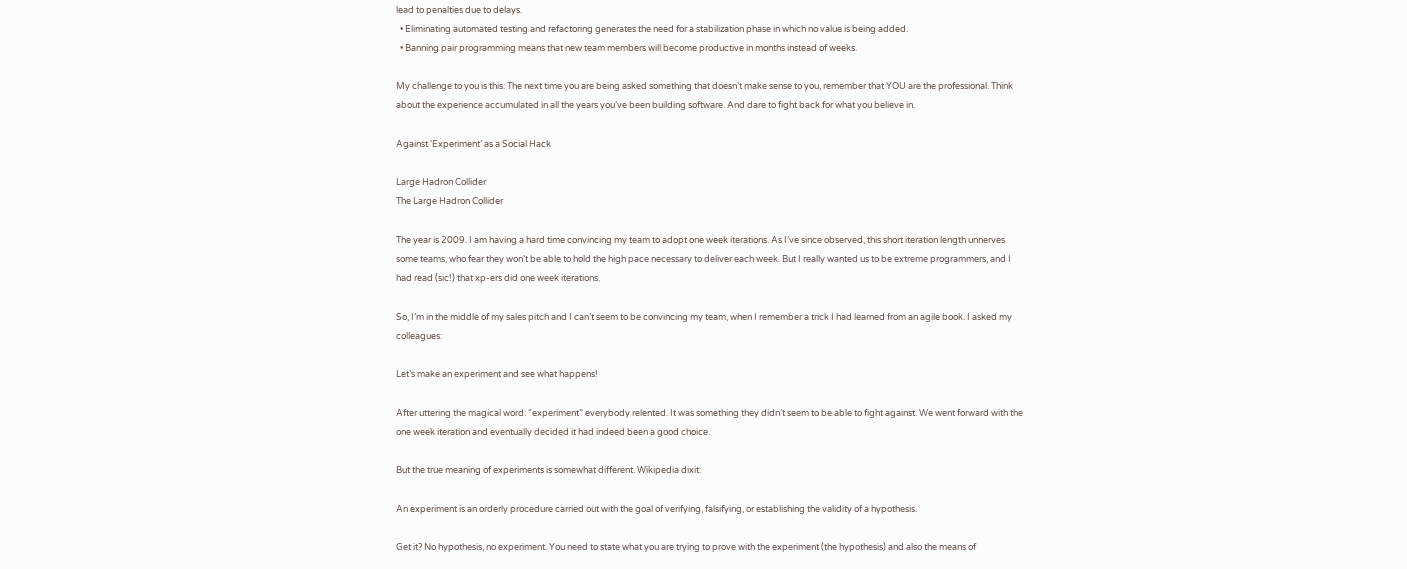lead to penalties due to delays.
  • Eliminating automated testing and refactoring generates the need for a stabilization phase in which no value is being added.
  • Banning pair programming means that new team members will become productive in months instead of weeks.

My challenge to you is this: The next time you are being asked something that doesn’t make sense to you, remember that YOU are the professional. Think about the experience accumulated in all the years you’ve been building software. And dare to fight back for what you believe in.

Against ‘Experiment’ as a Social Hack

Large Hadron Collider
The Large Hadron Collider

The year is 2009. I am having a hard time convincing my team to adopt one week iterations. As I’ve since observed, this short iteration length unnerves some teams, who fear they won’t be able to hold the high pace necessary to deliver each week. But I really wanted us to be extreme programmers, and I had read (sic!) that xp-ers did one week iterations.

So, I’m in the middle of my sales pitch and I can’t seem to be convincing my team, when I remember a trick I had learned from an agile book. I asked my colleagues:

Let’s make an experiment and see what happens!

After uttering the magical word: “experiment” everybody relented. It was something they didn’t seem to be able to fight against. We went forward with the one week iteration and eventually decided it had indeed been a good choice.

But the true meaning of experiments is somewhat different. Wikipedia dixit:

An experiment is an orderly procedure carried out with the goal of verifying, falsifying, or establishing the validity of a hypothesis.

Get it? No hypothesis, no experiment. You need to state what you are trying to prove with the experiment (the hypothesis) and also the means of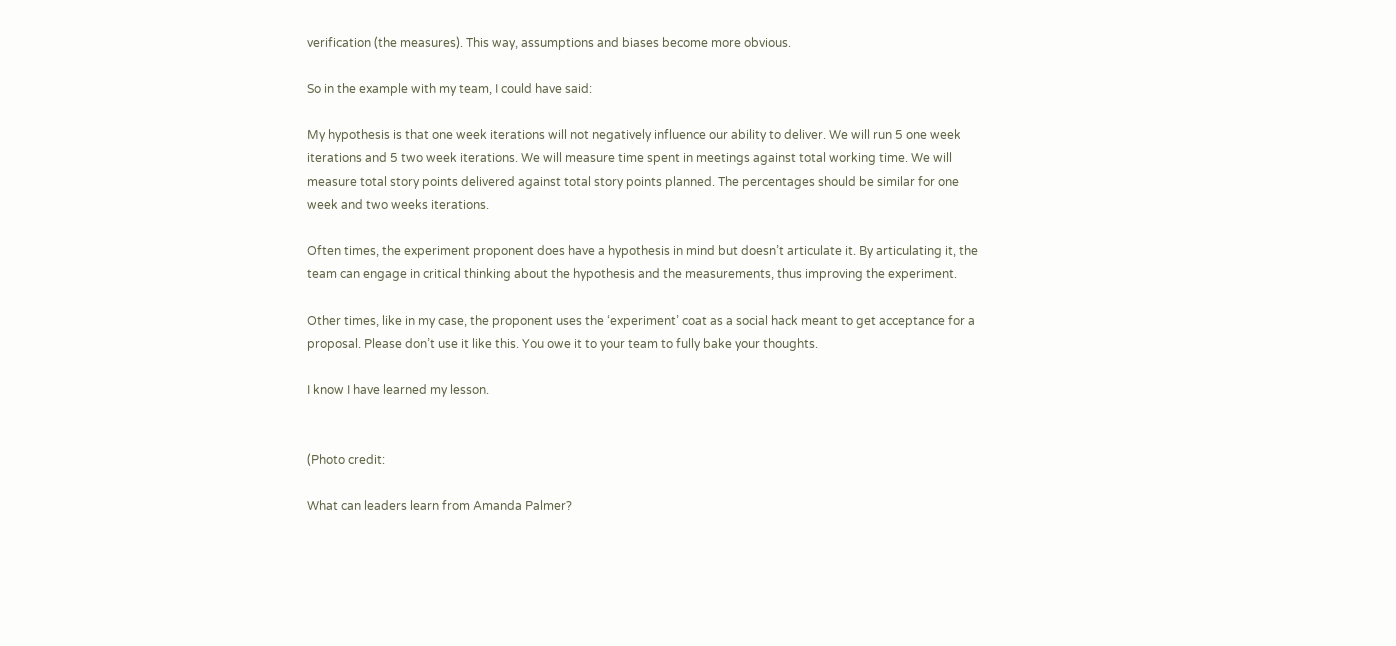verification (the measures). This way, assumptions and biases become more obvious.

So in the example with my team, I could have said:

My hypothesis is that one week iterations will not negatively influence our ability to deliver. We will run 5 one week iterations and 5 two week iterations. We will measure time spent in meetings against total working time. We will measure total story points delivered against total story points planned. The percentages should be similar for one week and two weeks iterations.

Often times, the experiment proponent does have a hypothesis in mind but doesn’t articulate it. By articulating it, the team can engage in critical thinking about the hypothesis and the measurements, thus improving the experiment.

Other times, like in my case, the proponent uses the ‘experiment’ coat as a social hack meant to get acceptance for a proposal. Please don’t use it like this. You owe it to your team to fully bake your thoughts.

I know I have learned my lesson.


(Photo credit:

What can leaders learn from Amanda Palmer?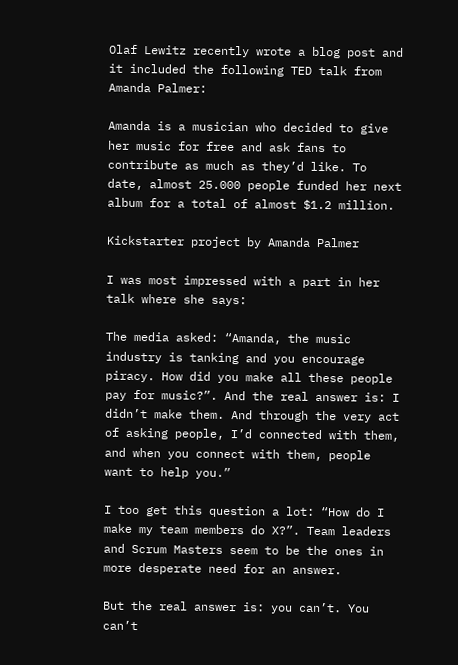Olaf Lewitz recently wrote a blog post and it included the following TED talk from Amanda Palmer:

Amanda is a musician who decided to give her music for free and ask fans to contribute as much as they’d like. To date, almost 25.000 people funded her next album for a total of almost $1.2 million.

Kickstarter project by Amanda Palmer

I was most impressed with a part in her talk where she says:

The media asked: “Amanda, the music industry is tanking and you encourage piracy. How did you make all these people pay for music?”. And the real answer is: I didn’t make them. And through the very act of asking people, I’d connected with them, and when you connect with them, people want to help you.”

I too get this question a lot: “How do I make my team members do X?”. Team leaders and Scrum Masters seem to be the ones in more desperate need for an answer.

But the real answer is: you can’t. You can’t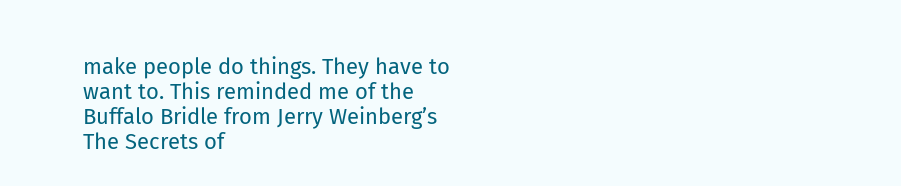make people do things. They have to want to. This reminded me of the Buffalo Bridle from Jerry Weinberg’s The Secrets of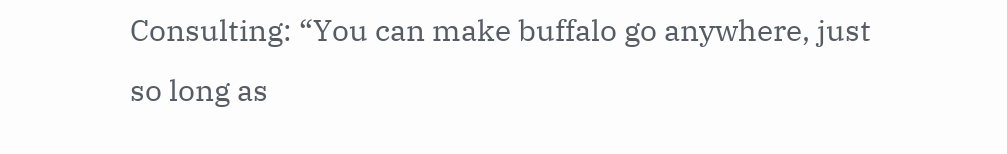Consulting: “You can make buffalo go anywhere, just so long as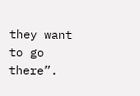they want to go there”.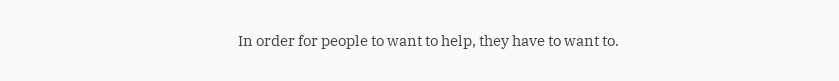In order for people to want to help, they have to want to.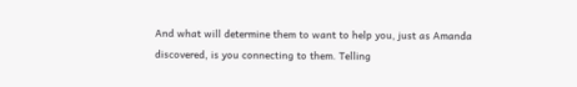And what will determine them to want to help you, just as Amanda discovered, is you connecting to them. Telling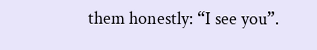them honestly: “I see you”.